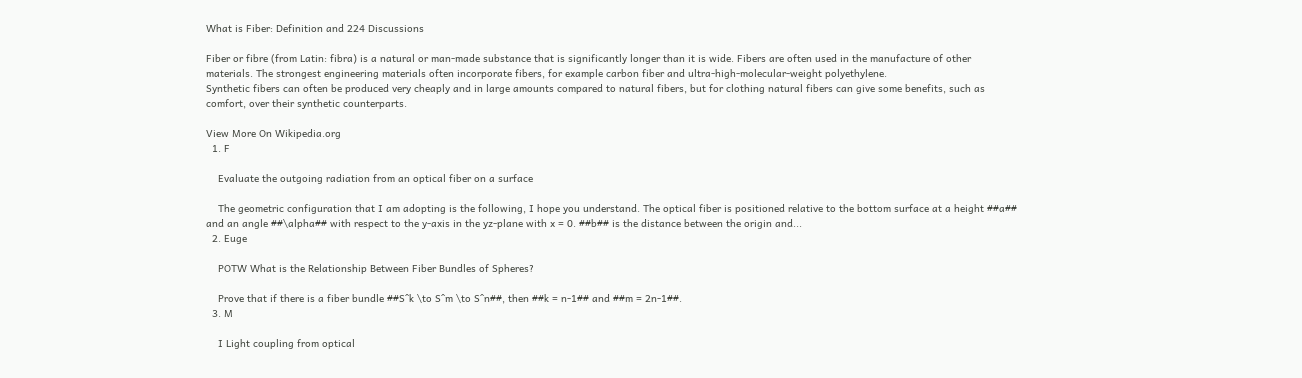What is Fiber: Definition and 224 Discussions

Fiber or fibre (from Latin: fibra) is a natural or man-made substance that is significantly longer than it is wide. Fibers are often used in the manufacture of other materials. The strongest engineering materials often incorporate fibers, for example carbon fiber and ultra-high-molecular-weight polyethylene.
Synthetic fibers can often be produced very cheaply and in large amounts compared to natural fibers, but for clothing natural fibers can give some benefits, such as comfort, over their synthetic counterparts.

View More On Wikipedia.org
  1. F

    Evaluate the outgoing radiation from an optical fiber on a surface

    The geometric configuration that I am adopting is the following, I hope you understand. The optical fiber is positioned relative to the bottom surface at a height ##a## and an angle ##\alpha## with respect to the y-axis in the yz-plane with x = 0. ##b## is the distance between the origin and...
  2. Euge

    POTW What is the Relationship Between Fiber Bundles of Spheres?

    Prove that if there is a fiber bundle ##S^k \to S^m \to S^n##, then ##k = n-1## and ##m = 2n-1##.
  3. M

    I Light coupling from optical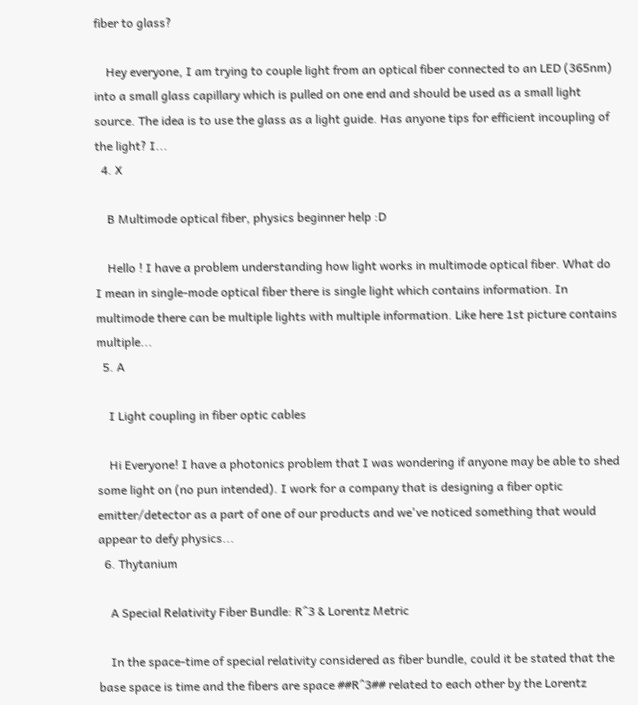fiber to glass?

    Hey everyone, I am trying to couple light from an optical fiber connected to an LED (365nm) into a small glass capillary which is pulled on one end and should be used as a small light source. The idea is to use the glass as a light guide. Has anyone tips for efficient incoupling of the light? I...
  4. X

    B Multimode optical fiber, physics beginner help :D

    Hello ! I have a problem understanding how light works in multimode optical fiber. What do I mean in single-mode optical fiber there is single light which contains information. In multimode there can be multiple lights with multiple information. Like here 1st picture contains multiple...
  5. A

    I Light coupling in fiber optic cables

    Hi Everyone! I have a photonics problem that I was wondering if anyone may be able to shed some light on (no pun intended). I work for a company that is designing a fiber optic emitter/detector as a part of one of our products and we've noticed something that would appear to defy physics...
  6. Thytanium

    A Special Relativity Fiber Bundle: R^3 & Lorentz Metric

    In the space-time of special relativity considered as fiber bundle, could it be stated that the base space is time and the fibers are space ##R^3## related to each other by the Lorentz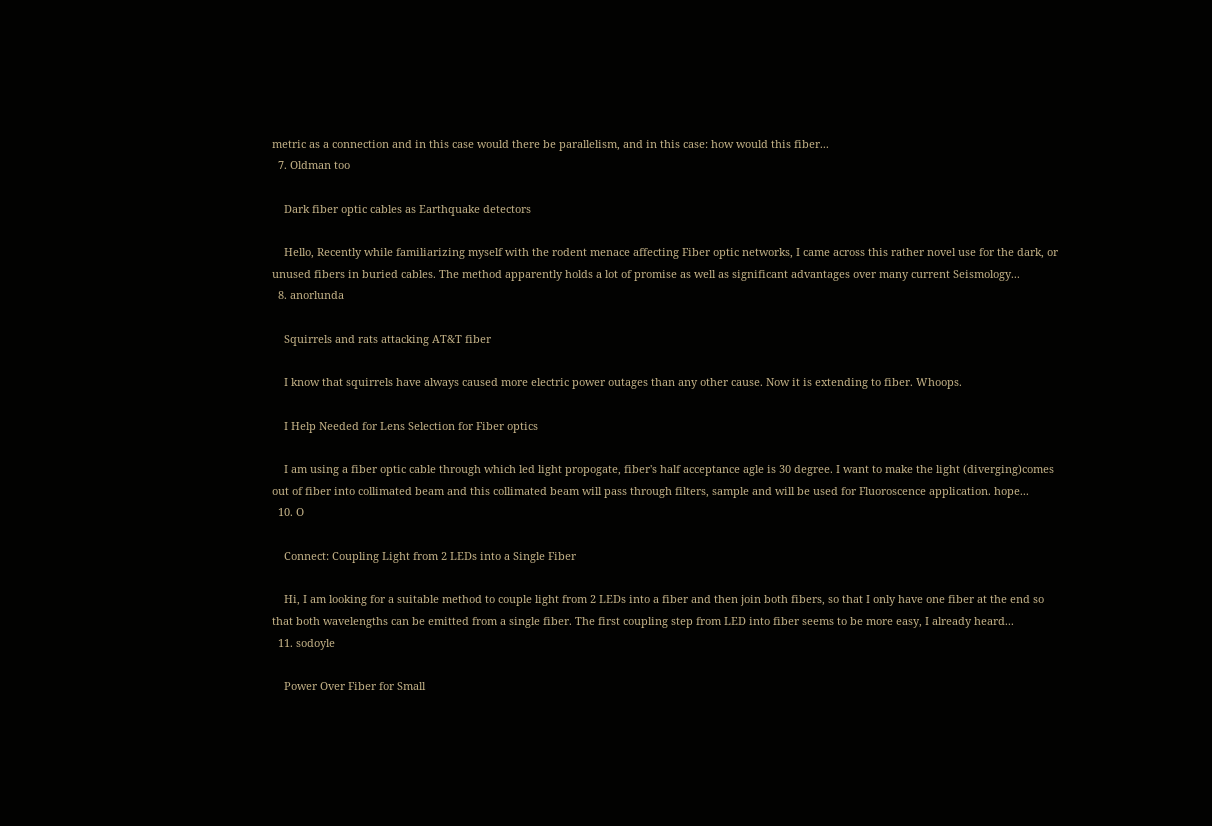metric as a connection and in this case would there be parallelism, and in this case: how would this fiber...
  7. Oldman too

    Dark fiber optic cables as Earthquake detectors

    Hello, Recently while familiarizing myself with the rodent menace affecting Fiber optic networks, I came across this rather novel use for the dark, or unused fibers in buried cables. The method apparently holds a lot of promise as well as significant advantages over many current Seismology...
  8. anorlunda

    Squirrels and rats attacking AT&T fiber

    I know that squirrels have always caused more electric power outages than any other cause. Now it is extending to fiber. Whoops.

    I Help Needed for Lens Selection for Fiber optics

    I am using a fiber optic cable through which led light propogate, fiber's half acceptance agle is 30 degree. I want to make the light (diverging)comes out of fiber into collimated beam and this collimated beam will pass through filters, sample and will be used for Fluoroscence application. hope...
  10. O

    Connect: Coupling Light from 2 LEDs into a Single Fiber

    Hi, I am looking for a suitable method to couple light from 2 LEDs into a fiber and then join both fibers, so that I only have one fiber at the end so that both wavelengths can be emitted from a single fiber. The first coupling step from LED into fiber seems to be more easy, I already heard...
  11. sodoyle

    Power Over Fiber for Small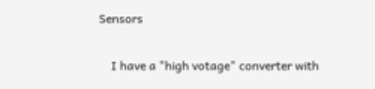Sensors

    I have a "high votage" converter with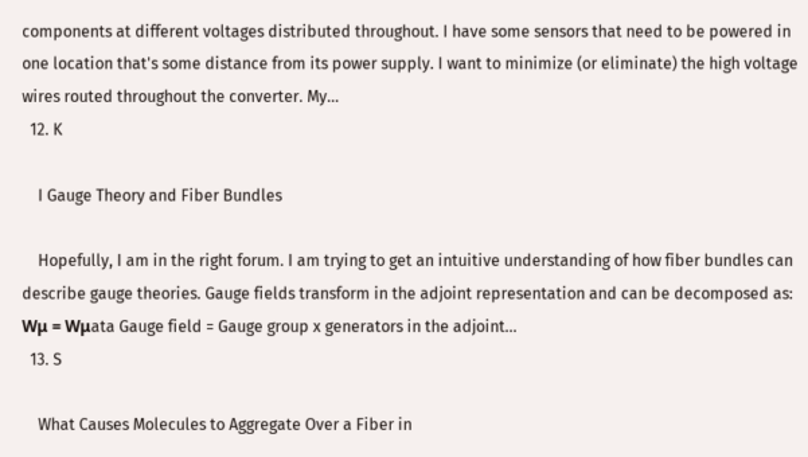components at different voltages distributed throughout. I have some sensors that need to be powered in one location that's some distance from its power supply. I want to minimize (or eliminate) the high voltage wires routed throughout the converter. My...
  12. K

    I Gauge Theory and Fiber Bundles

    Hopefully, I am in the right forum. I am trying to get an intuitive understanding of how fiber bundles can describe gauge theories. Gauge fields transform in the adjoint representation and can be decomposed as: Wμ = Wμata Gauge field = Gauge group x generators in the adjoint...
  13. S

    What Causes Molecules to Aggregate Over a Fiber in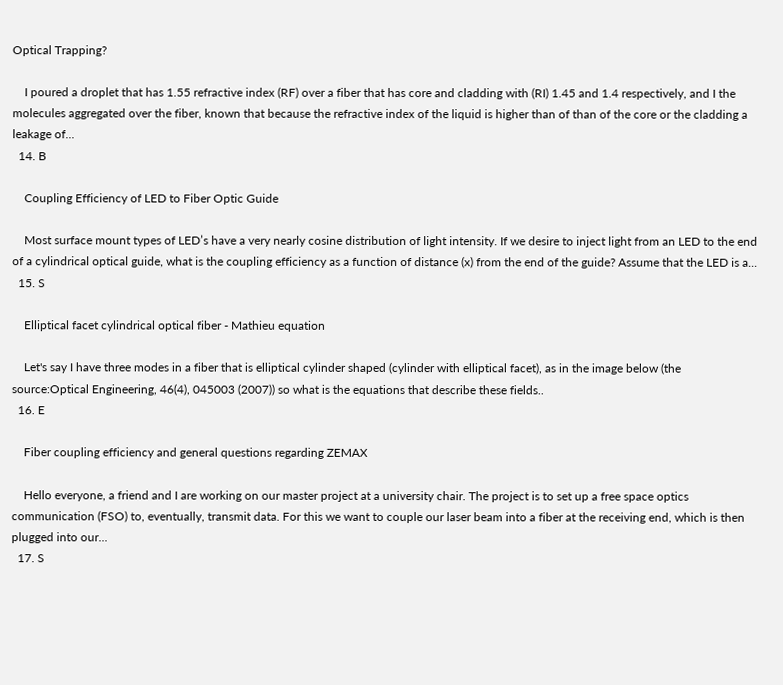Optical Trapping?

    I poured a droplet that has 1.55 refractive index (RF) over a fiber that has core and cladding with (RI) 1.45 and 1.4 respectively, and I the molecules aggregated over the fiber, known that because the refractive index of the liquid is higher than of than of the core or the cladding a leakage of...
  14. B

    Coupling Efficiency of LED to Fiber Optic Guide

    Most surface mount types of LED’s have a very nearly cosine distribution of light intensity. If we desire to inject light from an LED to the end of a cylindrical optical guide, what is the coupling efficiency as a function of distance (x) from the end of the guide? Assume that the LED is a...
  15. S

    Elliptical facet cylindrical optical fiber - Mathieu equation

    Let's say I have three modes in a fiber that is elliptical cylinder shaped (cylinder with elliptical facet), as in the image below (the source:Optical Engineering, 46(4), 045003 (2007)) so what is the equations that describe these fields..
  16. E

    Fiber coupling efficiency and general questions regarding ZEMAX

    Hello everyone, a friend and I are working on our master project at a university chair. The project is to set up a free space optics communication (FSO) to, eventually, transmit data. For this we want to couple our laser beam into a fiber at the receiving end, which is then plugged into our...
  17. S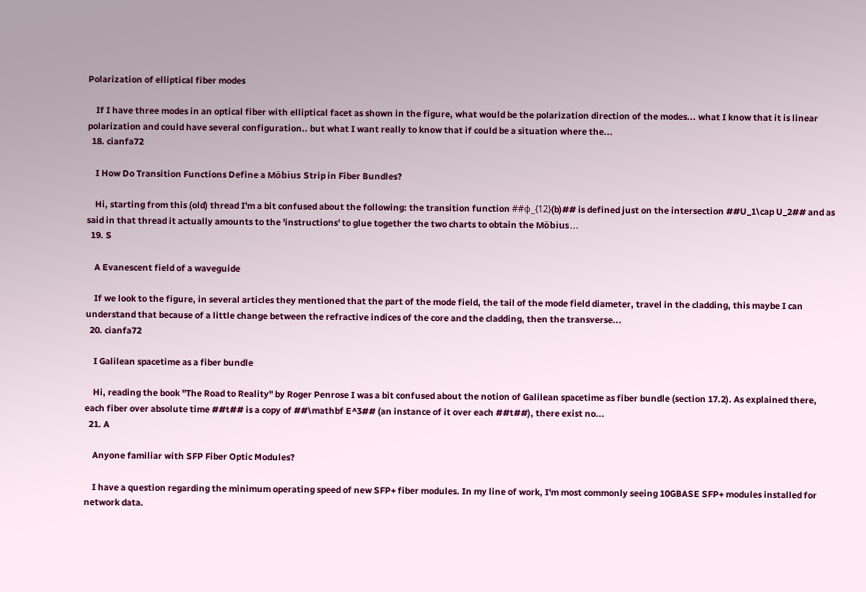Polarization of elliptical fiber modes

    If I have three modes in an optical fiber with elliptical facet as shown in the figure, what would be the polarization direction of the modes... what I know that it is linear polarization and could have several configuration.. but what I want really to know that if could be a situation where the...
  18. cianfa72

    I How Do Transition Functions Define a Möbius Strip in Fiber Bundles?

    Hi, starting from this (old) thread I'm a bit confused about the following: the transition function ##ϕ_{12}(b)## is defined just on the intersection ##U_1\cap U_2## and as said in that thread it actually amounts to the 'instructions' to glue together the two charts to obtain the Möbius...
  19. S

    A Evanescent field of a waveguide

    If we look to the figure, in several articles they mentioned that the part of the mode field, the tail of the mode field diameter, travel in the cladding, this maybe I can understand that because of a little change between the refractive indices of the core and the cladding, then the transverse...
  20. cianfa72

    I Galilean spacetime as a fiber bundle

    Hi, reading the book "The Road to Reality" by Roger Penrose I was a bit confused about the notion of Galilean spacetime as fiber bundle (section 17.2). As explained there, each fiber over absolute time ##t## is a copy of ##\mathbf E^3## (an instance of it over each ##t##), there exist no...
  21. A

    Anyone familiar with SFP Fiber Optic Modules?

    I have a question regarding the minimum operating speed of new SFP+ fiber modules. In my line of work, I'm most commonly seeing 10GBASE SFP+ modules installed for network data.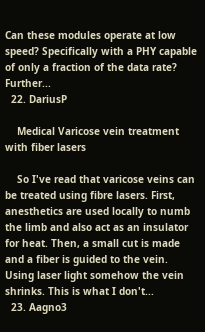Can these modules operate at low speed? Specifically with a PHY capable of only a fraction of the data rate? Further...
  22. DariusP

    Medical Varicose vein treatment with fiber lasers

    So I've read that varicose veins can be treated using fibre lasers. First, anesthetics are used locally to numb the limb and also act as an insulator for heat. Then, a small cut is made and a fiber is guided to the vein. Using laser light somehow the vein shrinks. This is what I don't...
  23. Aagno3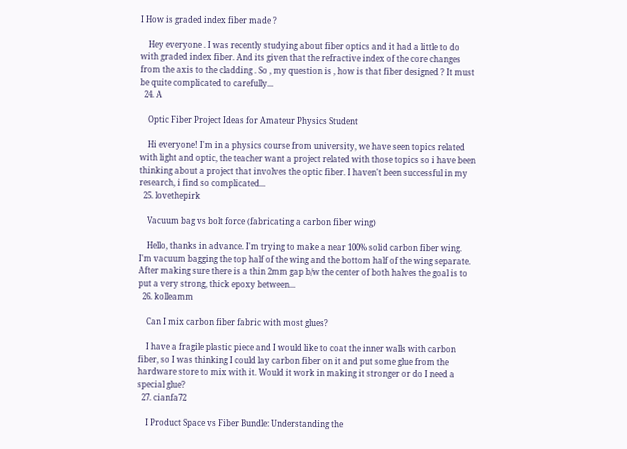I How is graded index fiber made ?

    Hey everyone . I was recently studying about fiber optics and it had a little to do with graded index fiber. And its given that the refractive index of the core changes from the axis to the cladding . So , my question is , how is that fiber designed ? It must be quite complicated to carefully...
  24. A

    Optic Fiber Project Ideas for Amateur Physics Student

    Hi everyone! I'm in a physics course from university, we have seen topics related with light and optic, the teacher want a project related with those topics so i have been thinking about a project that involves the optic fiber. I haven't been successful in my research, i find so complicated...
  25. lovethepirk

    Vacuum bag vs bolt force (fabricating a carbon fiber wing)

    Hello, thanks in advance. I'm trying to make a near 100% solid carbon fiber wing. I'm vacuum bagging the top half of the wing and the bottom half of the wing separate. After making sure there is a thin 2mm gap b/w the center of both halves the goal is to put a very strong, thick epoxy between...
  26. kolleamm

    Can I mix carbon fiber fabric with most glues?

    I have a fragile plastic piece and I would like to coat the inner walls with carbon fiber, so I was thinking I could lay carbon fiber on it and put some glue from the hardware store to mix with it. Would it work in making it stronger or do I need a special glue?
  27. cianfa72

    I Product Space vs Fiber Bundle: Understanding the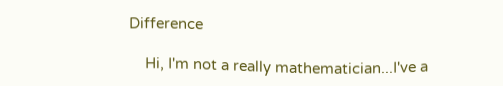Difference

    Hi, I'm not a really mathematician...I've a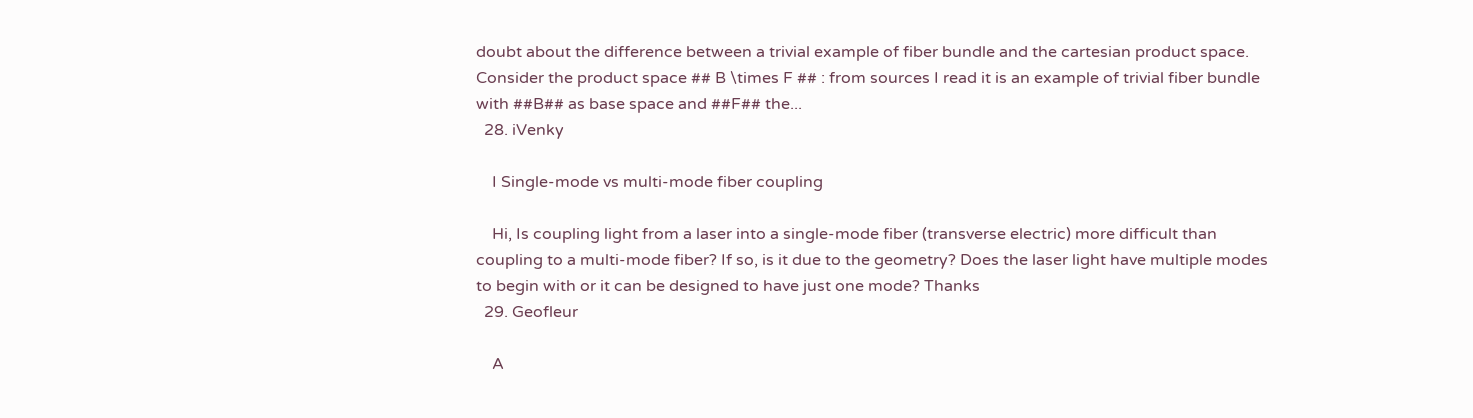doubt about the difference between a trivial example of fiber bundle and the cartesian product space. Consider the product space ## B \times F ## : from sources I read it is an example of trivial fiber bundle with ##B## as base space and ##F## the...
  28. iVenky

    I Single-mode vs multi-mode fiber coupling

    Hi, Is coupling light from a laser into a single-mode fiber (transverse electric) more difficult than coupling to a multi-mode fiber? If so, is it due to the geometry? Does the laser light have multiple modes to begin with or it can be designed to have just one mode? Thanks
  29. Geofleur

    A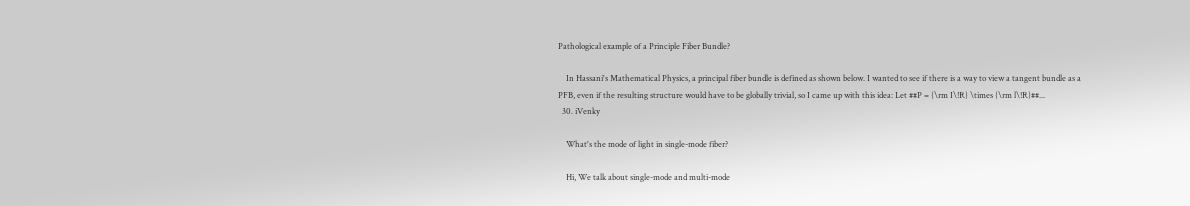Pathological example of a Principle Fiber Bundle?

    In Hassani's Mathematical Physics, a principal fiber bundle is defined as shown below. I wanted to see if there is a way to view a tangent bundle as a PFB, even if the resulting structure would have to be globally trivial, so I came up with this idea: Let ##P = {\rm I\!R} \times {\rm l\!R}##...
  30. iVenky

    What's the mode of light in single-mode fiber?

    Hi, We talk about single-mode and multi-mode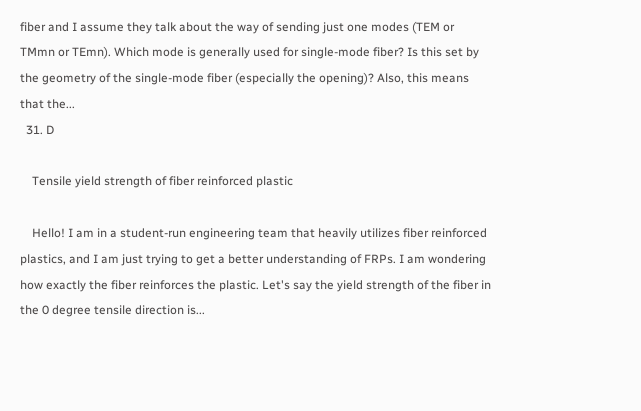fiber and I assume they talk about the way of sending just one modes (TEM or TMmn or TEmn). Which mode is generally used for single-mode fiber? Is this set by the geometry of the single-mode fiber (especially the opening)? Also, this means that the...
  31. D

    Tensile yield strength of fiber reinforced plastic

    Hello! I am in a student-run engineering team that heavily utilizes fiber reinforced plastics, and I am just trying to get a better understanding of FRPs. I am wondering how exactly the fiber reinforces the plastic. Let's say the yield strength of the fiber in the 0 degree tensile direction is...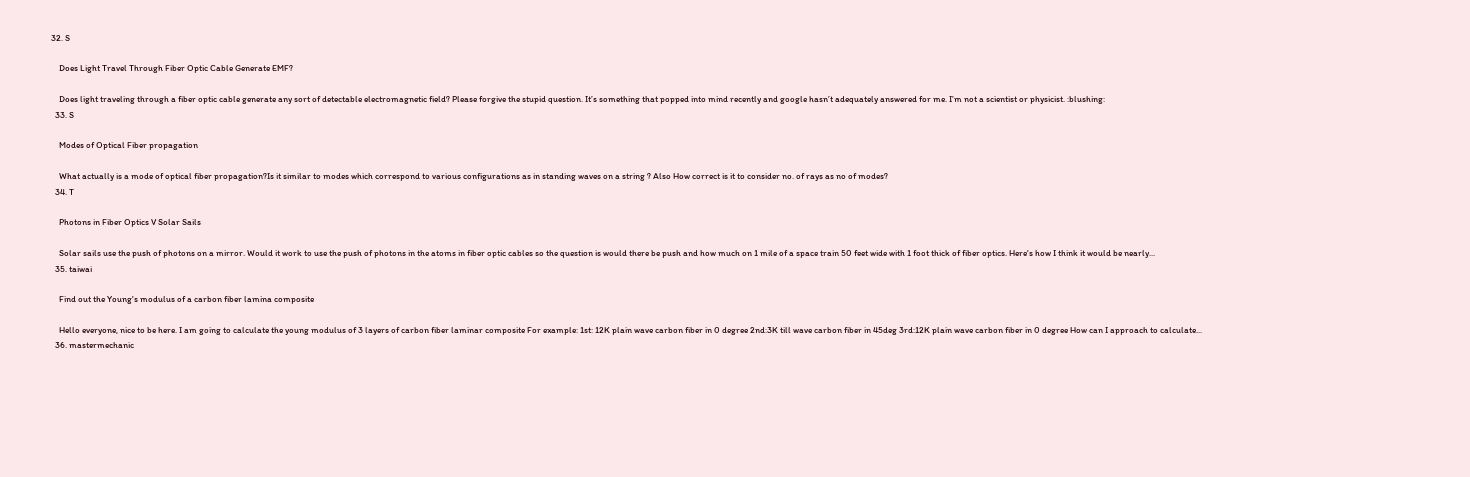32. S

    Does Light Travel Through Fiber Optic Cable Generate EMF?

    Does light traveling through a fiber optic cable generate any sort of detectable electromagnetic field? Please forgive the stupid question. It’s something that popped into mind recently and google hasn’t adequately answered for me. I’m not a scientist or physicist. :blushing:
  33. S

    Modes of Optical Fiber propagation

    What actually is a mode of optical fiber propagation?Is it similar to modes which correspond to various configurations as in standing waves on a string ? Also How correct is it to consider no. of rays as no of modes?
  34. T

    Photons in Fiber Optics V Solar Sails

    Solar sails use the push of photons on a mirror. Would it work to use the push of photons in the atoms in fiber optic cables so the question is would there be push and how much on 1 mile of a space train 50 feet wide with 1 foot thick of fiber optics. Here's how I think it would be nearly...
  35. taiwai

    Find out the Young's modulus of a carbon fiber lamina composite

    Hello everyone, nice to be here. I am going to calculate the young modulus of 3 layers of carbon fiber laminar composite For example: 1st: 12K plain wave carbon fiber in 0 degree 2nd:3K till wave carbon fiber in 45deg 3rd:12K plain wave carbon fiber in 0 degree How can I approach to calculate...
  36. mastermechanic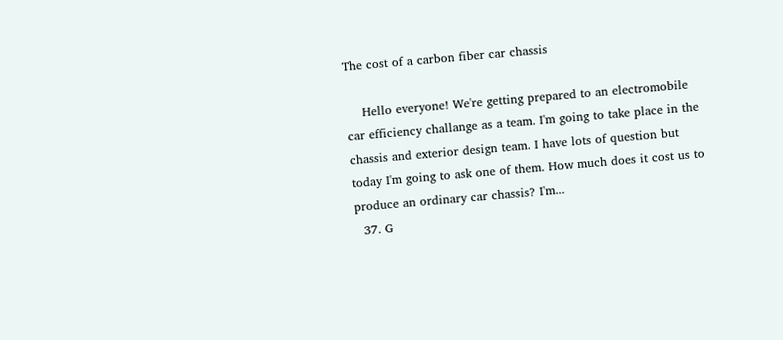The cost of a carbon fiber car chassis

    Hello everyone! We're getting prepared to an electromobile car efficiency challange as a team. I'm going to take place in the chassis and exterior design team. I have lots of question but today I'm going to ask one of them. How much does it cost us to produce an ordinary car chassis? I'm...
  37. G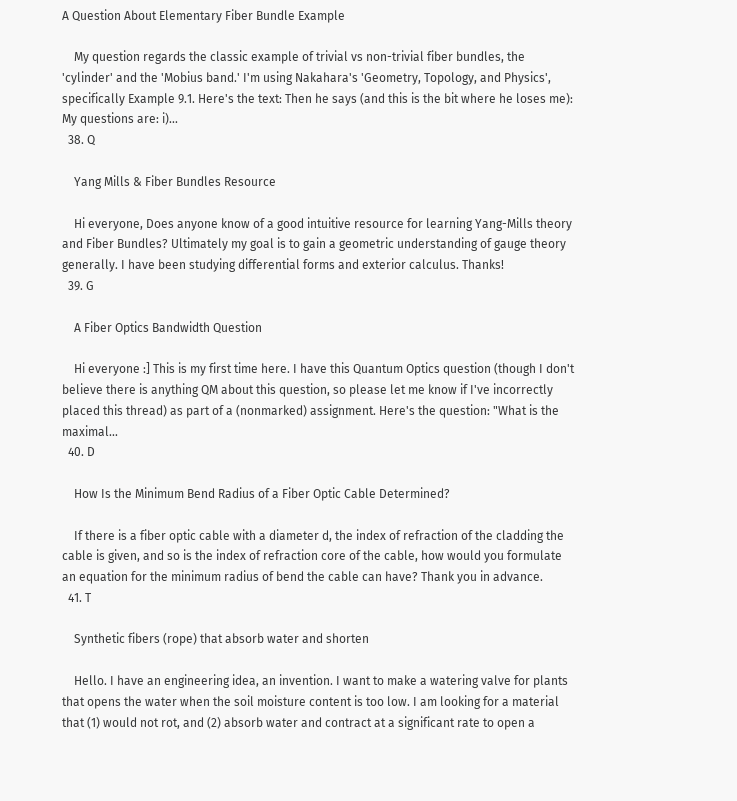A Question About Elementary Fiber Bundle Example

    My question regards the classic example of trivial vs non-trivial fiber bundles, the 'cylinder' and the 'Mobius band.' I'm using Nakahara's 'Geometry, Topology, and Physics', specifically Example 9.1. Here's the text: Then he says (and this is the bit where he loses me): My questions are: i)...
  38. Q

    Yang Mills & Fiber Bundles Resource

    Hi everyone, Does anyone know of a good intuitive resource for learning Yang-Mills theory and Fiber Bundles? Ultimately my goal is to gain a geometric understanding of gauge theory generally. I have been studying differential forms and exterior calculus. Thanks!
  39. G

    A Fiber Optics Bandwidth Question

    Hi everyone :] This is my first time here. I have this Quantum Optics question (though I don't believe there is anything QM about this question, so please let me know if I've incorrectly placed this thread) as part of a (nonmarked) assignment. Here's the question: "What is the maximal...
  40. D

    How Is the Minimum Bend Radius of a Fiber Optic Cable Determined?

    If there is a fiber optic cable with a diameter d, the index of refraction of the cladding the cable is given, and so is the index of refraction core of the cable, how would you formulate an equation for the minimum radius of bend the cable can have? Thank you in advance.
  41. T

    Synthetic fibers (rope) that absorb water and shorten

    Hello. I have an engineering idea, an invention. I want to make a watering valve for plants that opens the water when the soil moisture content is too low. I am looking for a material that (1) would not rot, and (2) absorb water and contract at a significant rate to open a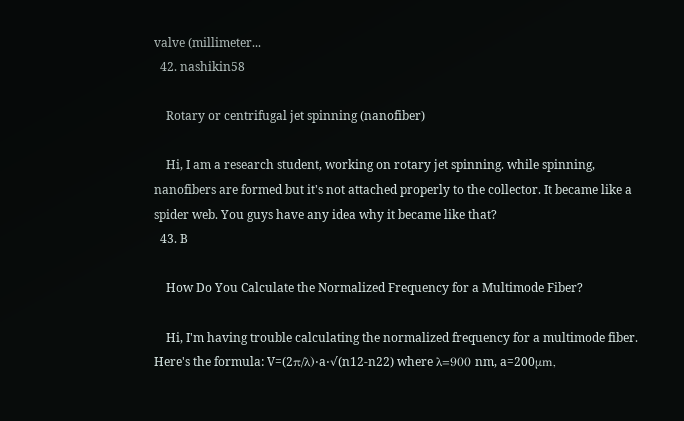valve (millimeter...
  42. nashikin58

    Rotary or centrifugal jet spinning (nanofiber)

    Hi, I am a research student, working on rotary jet spinning. while spinning, nanofibers are formed but it's not attached properly to the collector. It became like a spider web. You guys have any idea why it became like that?
  43. B

    How Do You Calculate the Normalized Frequency for a Multimode Fiber?

    Hi, I'm having trouble calculating the normalized frequency for a multimode fiber. Here's the formula: V=(2π/λ)⋅a⋅√(n12-n22) where λ=900 nm, a=200μm,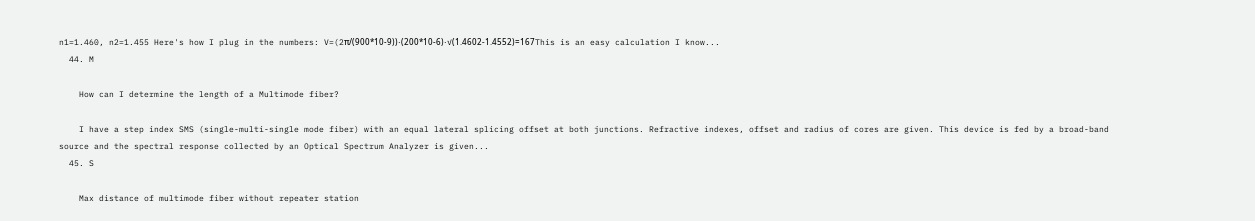n1=1.460, n2=1.455 Here's how I plug in the numbers: V=(2π/(900*10-9))⋅(200*10-6)⋅√(1.4602-1.4552)=167This is an easy calculation I know...
  44. M

    How can I determine the length of a Multimode fiber?

    I have a step index SMS (single-multi-single mode fiber) with an equal lateral splicing offset at both junctions. Refractive indexes, offset and radius of cores are given. This device is fed by a broad-band source and the spectral response collected by an Optical Spectrum Analyzer is given...
  45. S

    Max distance of multimode fiber without repeater station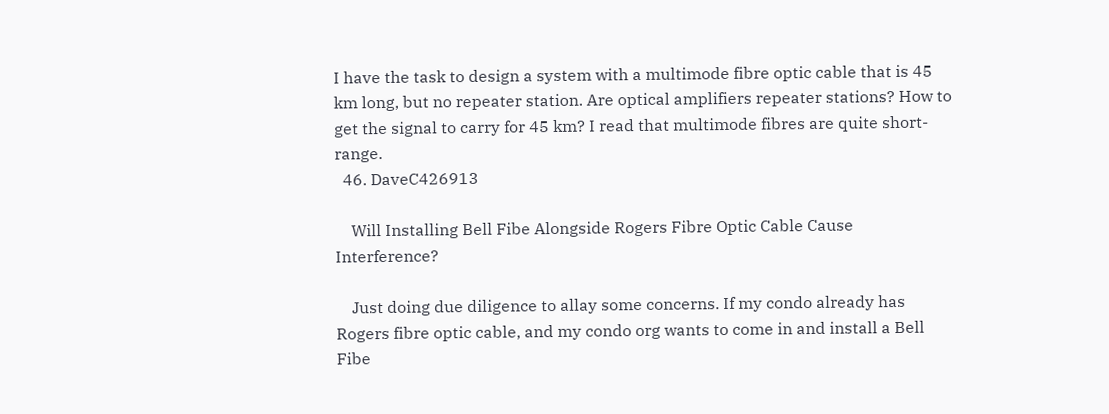I have the task to design a system with a multimode fibre optic cable that is 45 km long, but no repeater station. Are optical amplifiers repeater stations? How to get the signal to carry for 45 km? I read that multimode fibres are quite short-range.
  46. DaveC426913

    Will Installing Bell Fibe Alongside Rogers Fibre Optic Cable Cause Interference?

    Just doing due diligence to allay some concerns. If my condo already has Rogers fibre optic cable, and my condo org wants to come in and install a Bell Fibe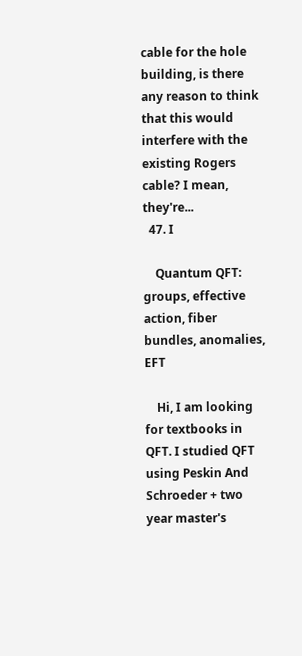cable for the hole building, is there any reason to think that this would interfere with the existing Rogers cable? I mean, they're...
  47. I

    Quantum QFT: groups, effective action, fiber bundles, anomalies, EFT

    Hi, I am looking for textbooks in QFT. I studied QFT using Peskin And Schroeder + two year master's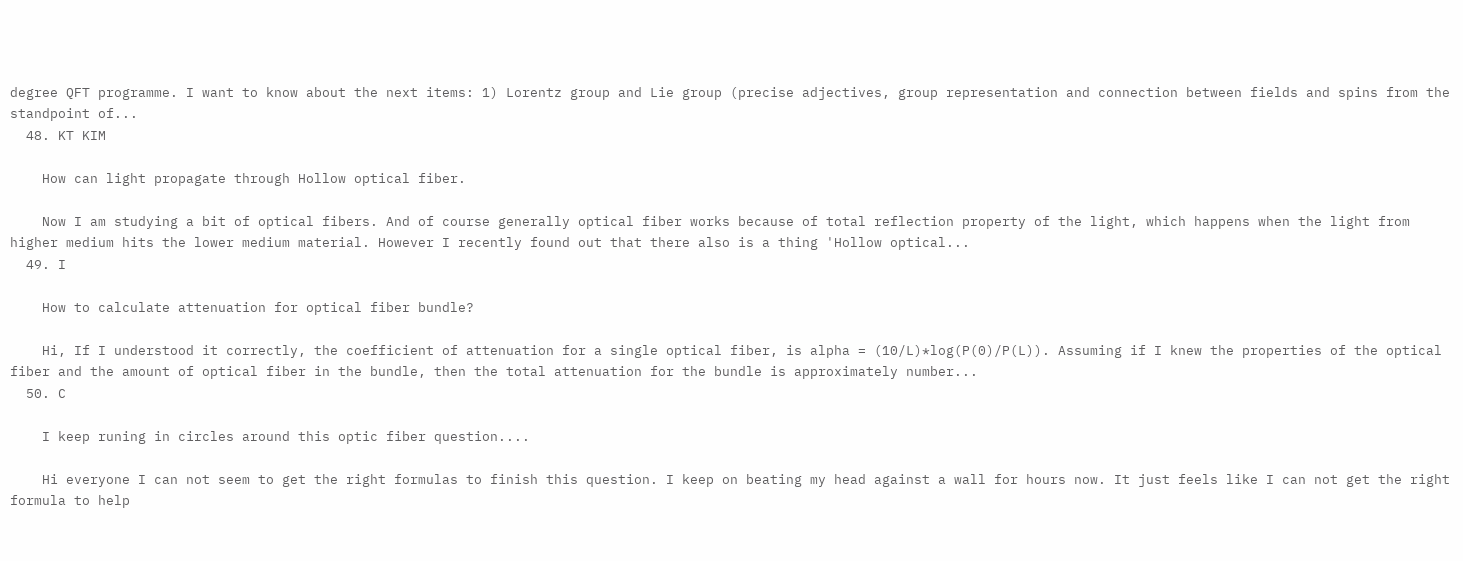degree QFT programme. I want to know about the next items: 1) Lorentz group and Lie group (precise adjectives, group representation and connection between fields and spins from the standpoint of...
  48. KT KIM

    How can light propagate through Hollow optical fiber.

    Now I am studying a bit of optical fibers. And of course generally optical fiber works because of total reflection property of the light, which happens when the light from higher medium hits the lower medium material. However I recently found out that there also is a thing 'Hollow optical...
  49. I

    How to calculate attenuation for optical fiber bundle?

    Hi, If I understood it correctly, the coefficient of attenuation for a single optical fiber, is alpha = (10/L)*log(P(0)/P(L)). Assuming if I knew the properties of the optical fiber and the amount of optical fiber in the bundle, then the total attenuation for the bundle is approximately number...
  50. C

    I keep runing in circles around this optic fiber question....

    Hi everyone I can not seem to get the right formulas to finish this question. I keep on beating my head against a wall for hours now. It just feels like I can not get the right formula to help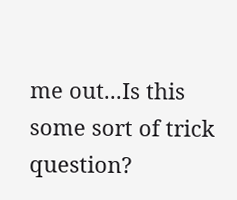me out...Is this some sort of trick question?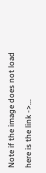Note if the image does not load here is the link ->...